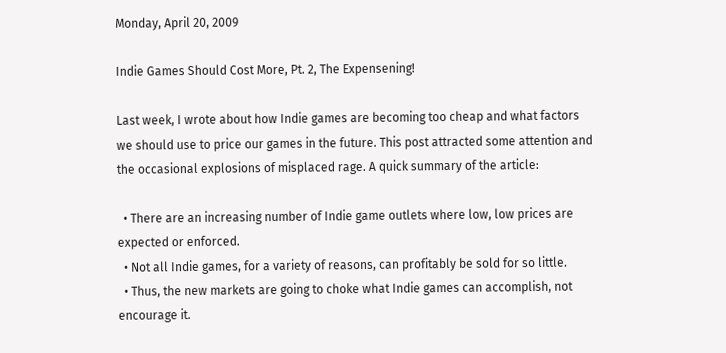Monday, April 20, 2009

Indie Games Should Cost More, Pt. 2, The Expensening!

Last week, I wrote about how Indie games are becoming too cheap and what factors we should use to price our games in the future. This post attracted some attention and the occasional explosions of misplaced rage. A quick summary of the article:

  • There are an increasing number of Indie game outlets where low, low prices are expected or enforced.
  • Not all Indie games, for a variety of reasons, can profitably be sold for so little.
  • Thus, the new markets are going to choke what Indie games can accomplish, not encourage it.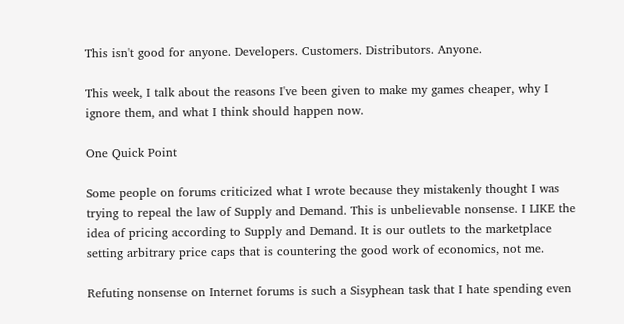This isn't good for anyone. Developers. Customers. Distributors. Anyone.

This week, I talk about the reasons I've been given to make my games cheaper, why I ignore them, and what I think should happen now.

One Quick Point

Some people on forums criticized what I wrote because they mistakenly thought I was trying to repeal the law of Supply and Demand. This is unbelievable nonsense. I LIKE the idea of pricing according to Supply and Demand. It is our outlets to the marketplace setting arbitrary price caps that is countering the good work of economics, not me.

Refuting nonsense on Internet forums is such a Sisyphean task that I hate spending even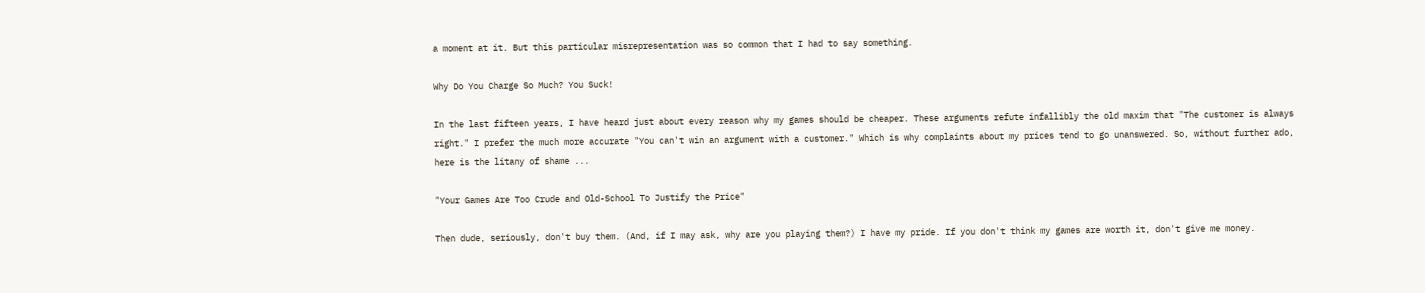a moment at it. But this particular misrepresentation was so common that I had to say something.

Why Do You Charge So Much? You Suck!

In the last fifteen years, I have heard just about every reason why my games should be cheaper. These arguments refute infallibly the old maxim that "The customer is always right." I prefer the much more accurate "You can't win an argument with a customer." Which is why complaints about my prices tend to go unanswered. So, without further ado, here is the litany of shame ...

"Your Games Are Too Crude and Old-School To Justify the Price"

Then dude, seriously, don't buy them. (And, if I may ask, why are you playing them?) I have my pride. If you don't think my games are worth it, don't give me money.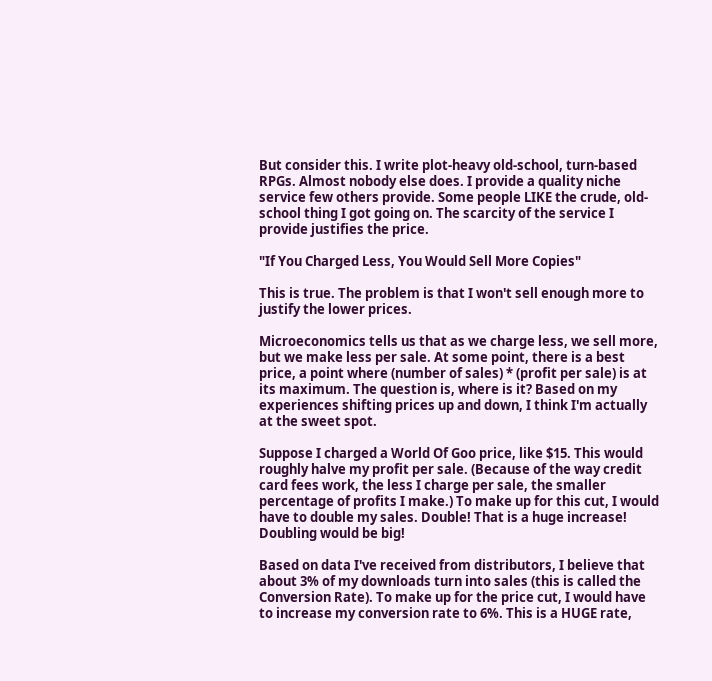But consider this. I write plot-heavy old-school, turn-based RPGs. Almost nobody else does. I provide a quality niche service few others provide. Some people LIKE the crude, old-school thing I got going on. The scarcity of the service I provide justifies the price.

"If You Charged Less, You Would Sell More Copies"

This is true. The problem is that I won't sell enough more to justify the lower prices.

Microeconomics tells us that as we charge less, we sell more, but we make less per sale. At some point, there is a best price, a point where (number of sales) * (profit per sale) is at its maximum. The question is, where is it? Based on my experiences shifting prices up and down, I think I'm actually at the sweet spot.

Suppose I charged a World Of Goo price, like $15. This would roughly halve my profit per sale. (Because of the way credit card fees work, the less I charge per sale, the smaller percentage of profits I make.) To make up for this cut, I would have to double my sales. Double! That is a huge increase! Doubling would be big!

Based on data I've received from distributors, I believe that about 3% of my downloads turn into sales (this is called the Conversion Rate). To make up for the price cut, I would have to increase my conversion rate to 6%. This is a HUGE rate,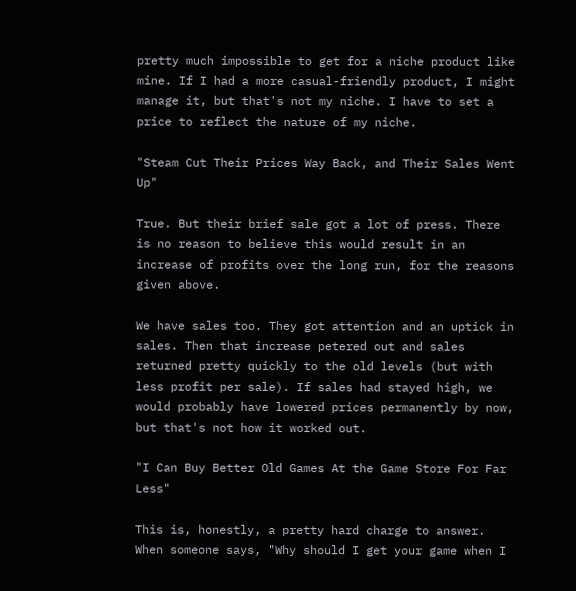pretty much impossible to get for a niche product like mine. If I had a more casual-friendly product, I might manage it, but that's not my niche. I have to set a price to reflect the nature of my niche.

"Steam Cut Their Prices Way Back, and Their Sales Went Up"

True. But their brief sale got a lot of press. There is no reason to believe this would result in an increase of profits over the long run, for the reasons given above.

We have sales too. They got attention and an uptick in sales. Then that increase petered out and sales returned pretty quickly to the old levels (but with less profit per sale). If sales had stayed high, we would probably have lowered prices permanently by now, but that's not how it worked out.

"I Can Buy Better Old Games At the Game Store For Far Less"

This is, honestly, a pretty hard charge to answer. When someone says, "Why should I get your game when I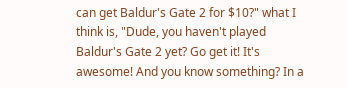can get Baldur's Gate 2 for $10?" what I think is, "Dude, you haven't played Baldur's Gate 2 yet? Go get it! It's awesome! And you know something? In a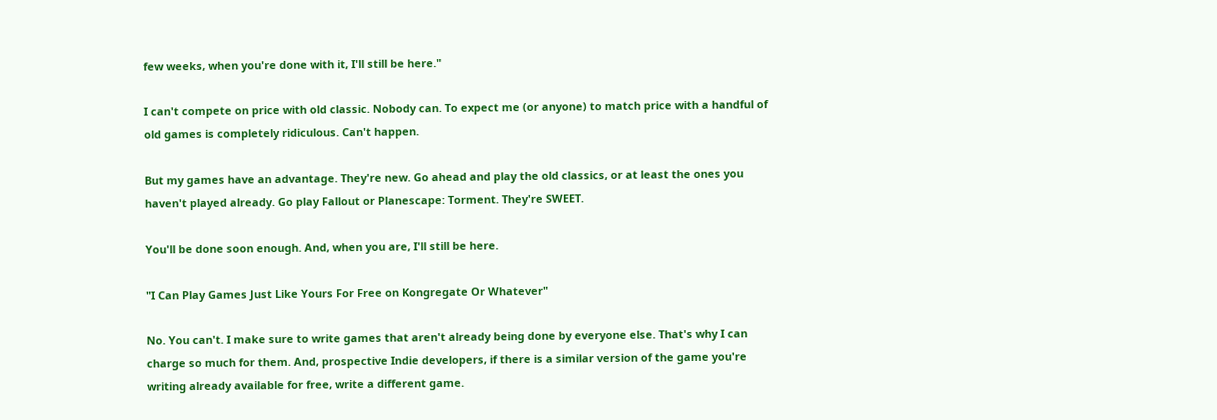few weeks, when you're done with it, I'll still be here."

I can't compete on price with old classic. Nobody can. To expect me (or anyone) to match price with a handful of old games is completely ridiculous. Can't happen.

But my games have an advantage. They're new. Go ahead and play the old classics, or at least the ones you haven't played already. Go play Fallout or Planescape: Torment. They're SWEET.

You'll be done soon enough. And, when you are, I'll still be here.

"I Can Play Games Just Like Yours For Free on Kongregate Or Whatever"

No. You can't. I make sure to write games that aren't already being done by everyone else. That's why I can charge so much for them. And, prospective Indie developers, if there is a similar version of the game you're writing already available for free, write a different game.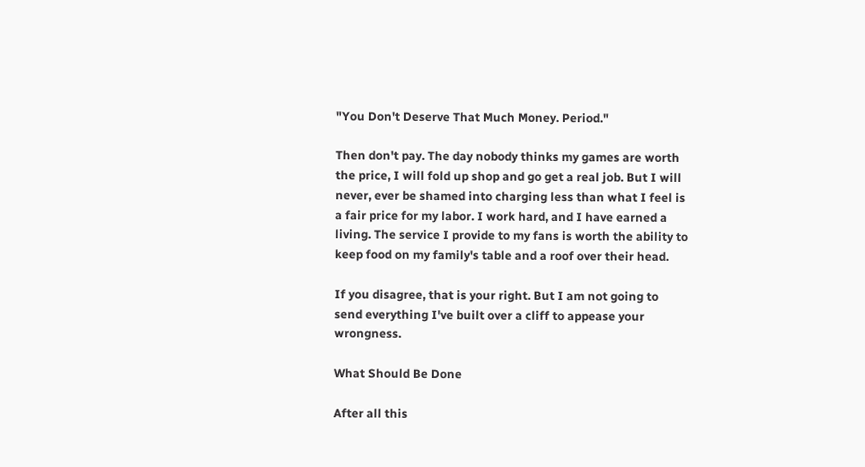"You Don't Deserve That Much Money. Period."

Then don't pay. The day nobody thinks my games are worth the price, I will fold up shop and go get a real job. But I will never, ever be shamed into charging less than what I feel is a fair price for my labor. I work hard, and I have earned a living. The service I provide to my fans is worth the ability to keep food on my family's table and a roof over their head.

If you disagree, that is your right. But I am not going to send everything I've built over a cliff to appease your wrongness.

What Should Be Done

After all this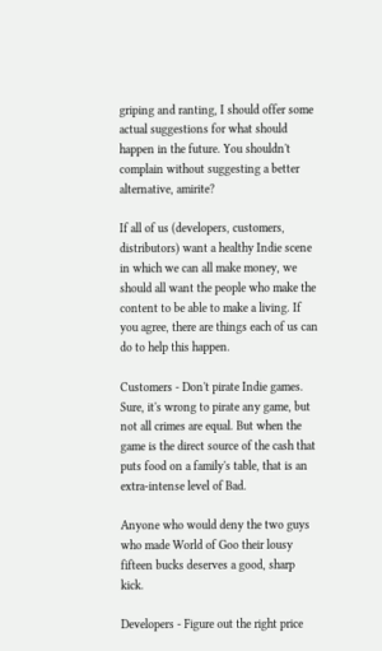griping and ranting, I should offer some actual suggestions for what should happen in the future. You shouldn't complain without suggesting a better alternative, amirite?

If all of us (developers, customers, distributors) want a healthy Indie scene in which we can all make money, we should all want the people who make the content to be able to make a living. If you agree, there are things each of us can do to help this happen.

Customers - Don't pirate Indie games. Sure, it's wrong to pirate any game, but not all crimes are equal. But when the game is the direct source of the cash that puts food on a family's table, that is an extra-intense level of Bad.

Anyone who would deny the two guys who made World of Goo their lousy fifteen bucks deserves a good, sharp kick.

Developers - Figure out the right price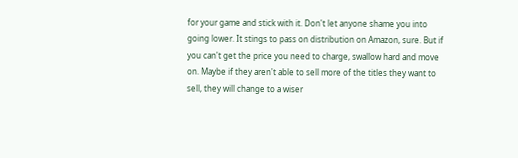for your game and stick with it. Don't let anyone shame you into going lower. It stings to pass on distribution on Amazon, sure. But if you can't get the price you need to charge, swallow hard and move on. Maybe if they aren't able to sell more of the titles they want to sell, they will change to a wiser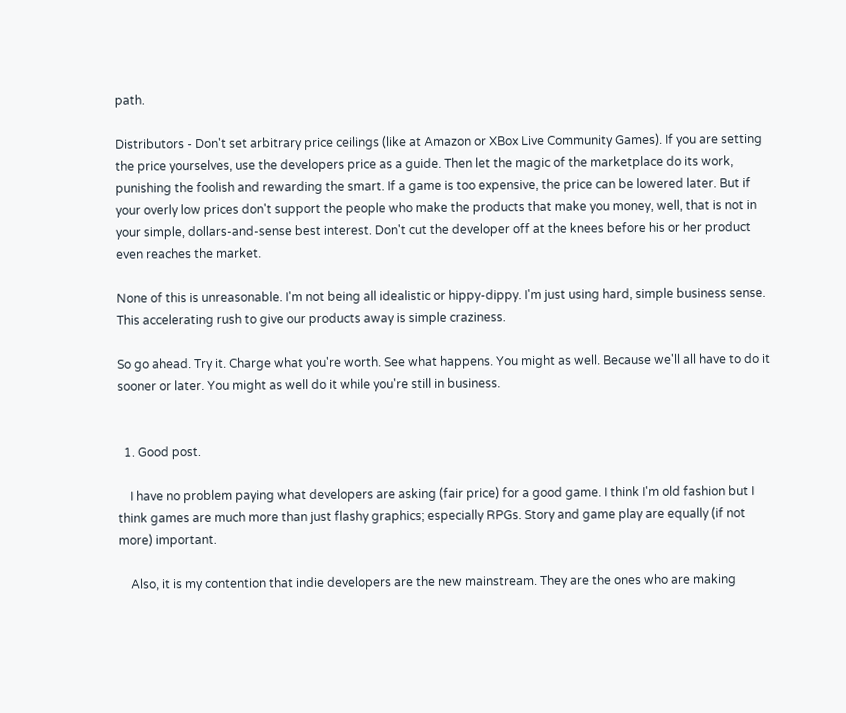path.

Distributors - Don't set arbitrary price ceilings (like at Amazon or XBox Live Community Games). If you are setting the price yourselves, use the developers price as a guide. Then let the magic of the marketplace do its work, punishing the foolish and rewarding the smart. If a game is too expensive, the price can be lowered later. But if your overly low prices don't support the people who make the products that make you money, well, that is not in your simple, dollars-and-sense best interest. Don't cut the developer off at the knees before his or her product even reaches the market.

None of this is unreasonable. I'm not being all idealistic or hippy-dippy. I'm just using hard, simple business sense. This accelerating rush to give our products away is simple craziness.

So go ahead. Try it. Charge what you're worth. See what happens. You might as well. Because we'll all have to do it sooner or later. You might as well do it while you're still in business.


  1. Good post.

    I have no problem paying what developers are asking (fair price) for a good game. I think I'm old fashion but I think games are much more than just flashy graphics; especially RPGs. Story and game play are equally (if not more) important.

    Also, it is my contention that indie developers are the new mainstream. They are the ones who are making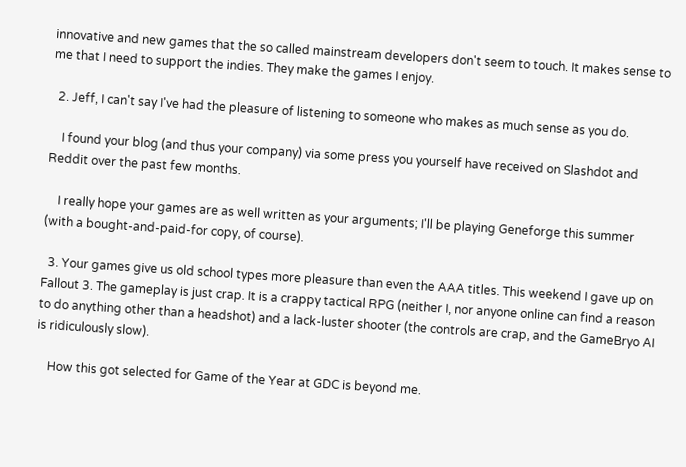innovative and new games that the so called mainstream developers don't seem to touch. It makes sense to me that I need to support the indies. They make the games I enjoy.

  2. Jeff, I can't say I've had the pleasure of listening to someone who makes as much sense as you do.

    I found your blog (and thus your company) via some press you yourself have received on Slashdot and Reddit over the past few months.

    I really hope your games are as well written as your arguments; I'll be playing Geneforge this summer (with a bought-and-paid-for copy, of course).

  3. Your games give us old school types more pleasure than even the AAA titles. This weekend I gave up on Fallout 3. The gameplay is just crap. It is a crappy tactical RPG (neither I, nor anyone online can find a reason to do anything other than a headshot) and a lack-luster shooter (the controls are crap, and the GameBryo AI is ridiculously slow).

    How this got selected for Game of the Year at GDC is beyond me.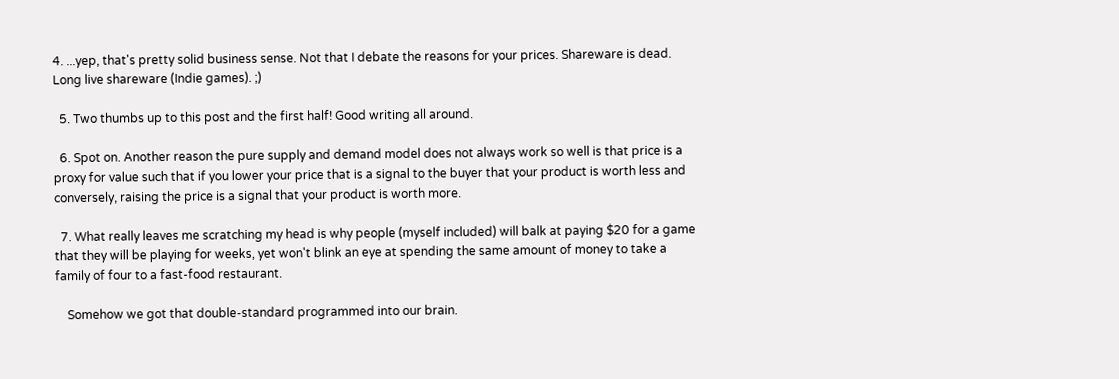4. ...yep, that's pretty solid business sense. Not that I debate the reasons for your prices. Shareware is dead. Long live shareware (Indie games). ;)

  5. Two thumbs up to this post and the first half! Good writing all around.

  6. Spot on. Another reason the pure supply and demand model does not always work so well is that price is a proxy for value such that if you lower your price that is a signal to the buyer that your product is worth less and conversely, raising the price is a signal that your product is worth more.

  7. What really leaves me scratching my head is why people (myself included) will balk at paying $20 for a game that they will be playing for weeks, yet won't blink an eye at spending the same amount of money to take a family of four to a fast-food restaurant.

    Somehow we got that double-standard programmed into our brain.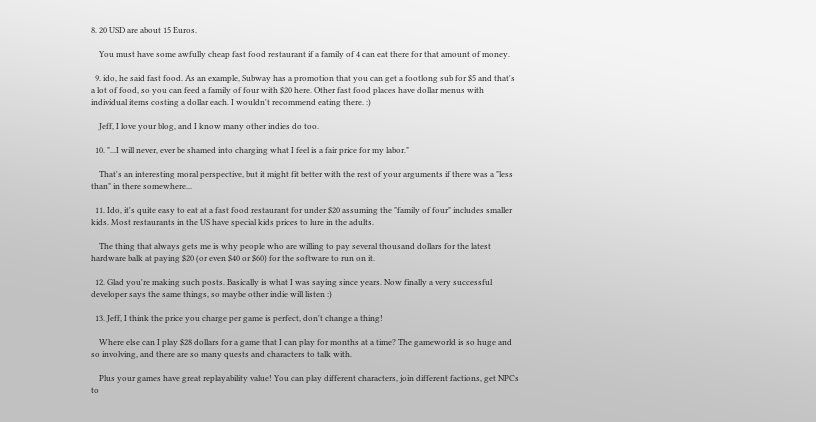8. 20 USD are about 15 Euros.

    You must have some awfully cheap fast food restaurant if a family of 4 can eat there for that amount of money.

  9. ido, he said fast food. As an example, Subway has a promotion that you can get a footlong sub for $5 and that's a lot of food, so you can feed a family of four with $20 here. Other fast food places have dollar menus with individual items costing a dollar each. I wouldn't recommend eating there. :)

    Jeff, I love your blog, and I know many other indies do too.

  10. "...I will never, ever be shamed into charging what I feel is a fair price for my labor."

    That's an interesting moral perspective, but it might fit better with the rest of your arguments if there was a "less than" in there somewhere...

  11. Ido, it's quite easy to eat at a fast food restaurant for under $20 assuming the "family of four" includes smaller kids. Most restaurants in the US have special kids prices to lure in the adults.

    The thing that always gets me is why people who are willing to pay several thousand dollars for the latest hardware balk at paying $20 (or even $40 or $60) for the software to run on it.

  12. Glad you're making such posts. Basically is what I was saying since years. Now finally a very successful developer says the same things, so maybe other indie will listen :)

  13. Jeff, I think the price you charge per game is perfect, don't change a thing!

    Where else can I play $28 dollars for a game that I can play for months at a time? The gameworld is so huge and so involving, and there are so many quests and characters to talk with.

    Plus your games have great replayability value! You can play different characters, join different factions, get NPCs to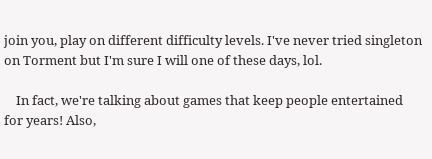join you, play on different difficulty levels. I've never tried singleton on Torment but I'm sure I will one of these days, lol.

    In fact, we're talking about games that keep people entertained for years! Also,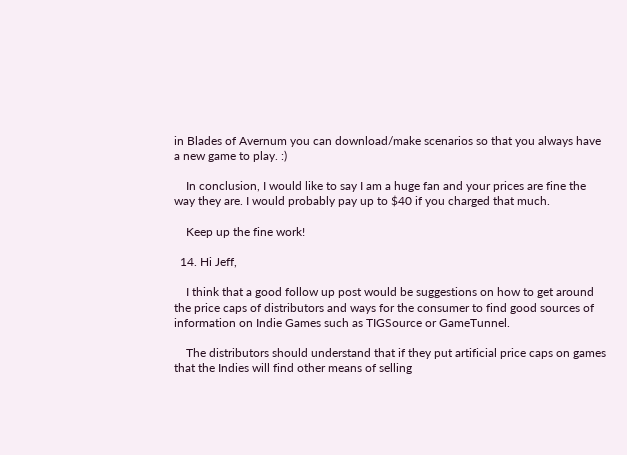in Blades of Avernum you can download/make scenarios so that you always have a new game to play. :)

    In conclusion, I would like to say I am a huge fan and your prices are fine the way they are. I would probably pay up to $40 if you charged that much.

    Keep up the fine work!

  14. Hi Jeff,

    I think that a good follow up post would be suggestions on how to get around the price caps of distributors and ways for the consumer to find good sources of information on Indie Games such as TIGSource or GameTunnel.

    The distributors should understand that if they put artificial price caps on games that the Indies will find other means of selling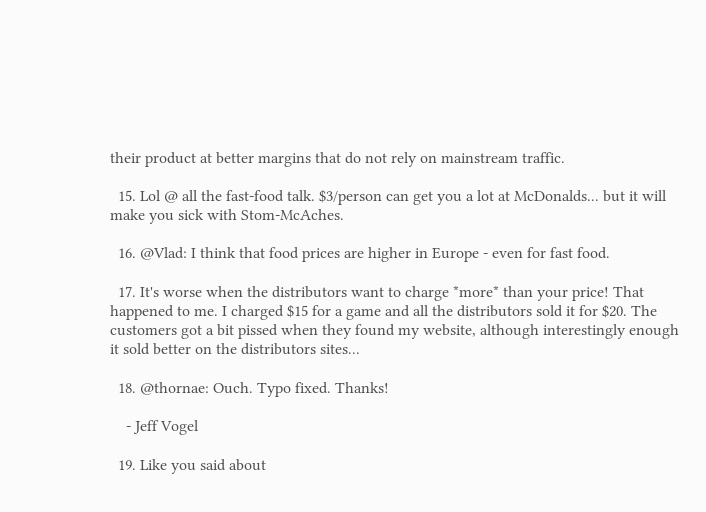their product at better margins that do not rely on mainstream traffic.

  15. Lol @ all the fast-food talk. $3/person can get you a lot at McDonalds... but it will make you sick with Stom-McAches.

  16. @Vlad: I think that food prices are higher in Europe - even for fast food.

  17. It's worse when the distributors want to charge *more* than your price! That happened to me. I charged $15 for a game and all the distributors sold it for $20. The customers got a bit pissed when they found my website, although interestingly enough it sold better on the distributors sites...

  18. @thornae: Ouch. Typo fixed. Thanks!

    - Jeff Vogel

  19. Like you said about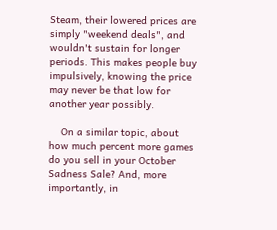Steam, their lowered prices are simply "weekend deals", and wouldn't sustain for longer periods. This makes people buy impulsively, knowing the price may never be that low for another year possibly.

    On a similar topic, about how much percent more games do you sell in your October Sadness Sale? And, more importantly, in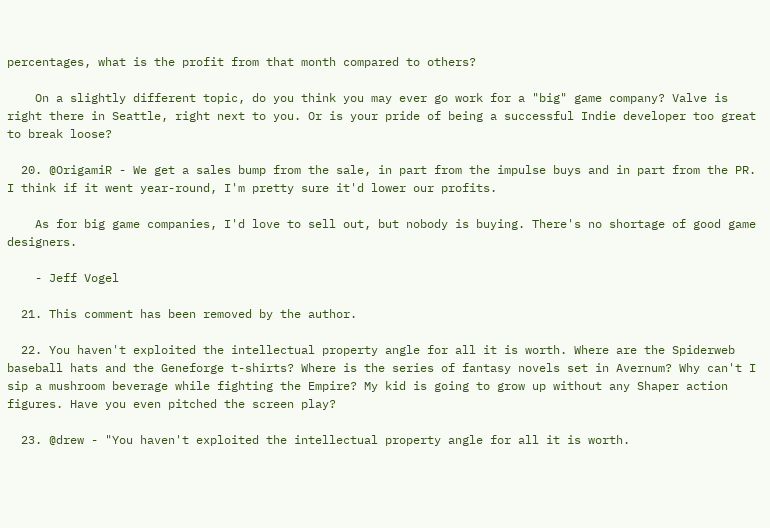percentages, what is the profit from that month compared to others?

    On a slightly different topic, do you think you may ever go work for a "big" game company? Valve is right there in Seattle, right next to you. Or is your pride of being a successful Indie developer too great to break loose?

  20. @OrigamiR - We get a sales bump from the sale, in part from the impulse buys and in part from the PR. I think if it went year-round, I'm pretty sure it'd lower our profits.

    As for big game companies, I'd love to sell out, but nobody is buying. There's no shortage of good game designers.

    - Jeff Vogel

  21. This comment has been removed by the author.

  22. You haven't exploited the intellectual property angle for all it is worth. Where are the Spiderweb baseball hats and the Geneforge t-shirts? Where is the series of fantasy novels set in Avernum? Why can't I sip a mushroom beverage while fighting the Empire? My kid is going to grow up without any Shaper action figures. Have you even pitched the screen play?

  23. @drew - "You haven't exploited the intellectual property angle for all it is worth.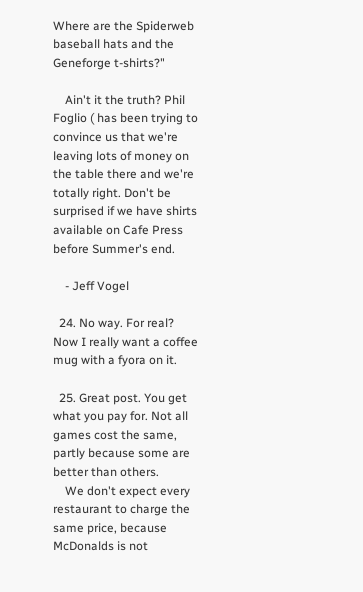Where are the Spiderweb baseball hats and the Geneforge t-shirts?"

    Ain't it the truth? Phil Foglio ( has been trying to convince us that we're leaving lots of money on the table there and we're totally right. Don't be surprised if we have shirts available on Cafe Press before Summer's end.

    - Jeff Vogel

  24. No way. For real? Now I really want a coffee mug with a fyora on it.

  25. Great post. You get what you pay for. Not all games cost the same, partly because some are better than others.
    We don't expect every restaurant to charge the same price, because McDonalds is not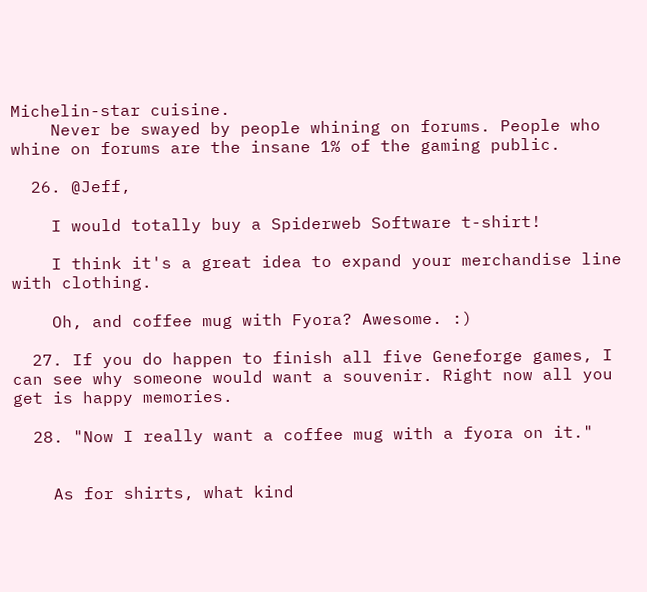Michelin-star cuisine.
    Never be swayed by people whining on forums. People who whine on forums are the insane 1% of the gaming public.

  26. @Jeff,

    I would totally buy a Spiderweb Software t-shirt!

    I think it's a great idea to expand your merchandise line with clothing.

    Oh, and coffee mug with Fyora? Awesome. :)

  27. If you do happen to finish all five Geneforge games, I can see why someone would want a souvenir. Right now all you get is happy memories.

  28. "Now I really want a coffee mug with a fyora on it."


    As for shirts, what kind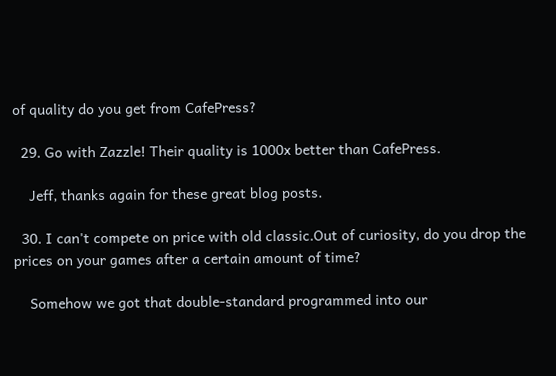of quality do you get from CafePress?

  29. Go with Zazzle! Their quality is 1000x better than CafePress.

    Jeff, thanks again for these great blog posts.

  30. I can't compete on price with old classic.Out of curiosity, do you drop the prices on your games after a certain amount of time?

    Somehow we got that double-standard programmed into our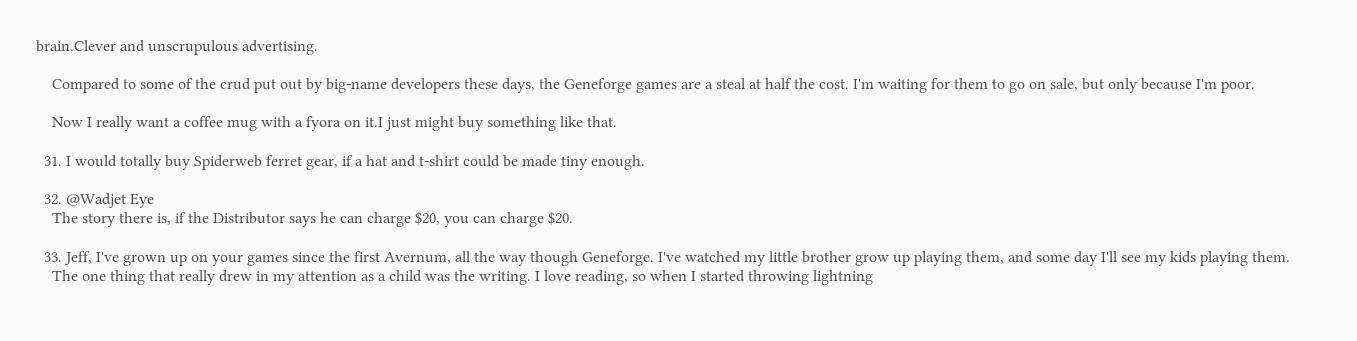brain.Clever and unscrupulous advertising.

    Compared to some of the crud put out by big-name developers these days, the Geneforge games are a steal at half the cost. I'm waiting for them to go on sale, but only because I'm poor.

    Now I really want a coffee mug with a fyora on it.I just might buy something like that.

  31. I would totally buy Spiderweb ferret gear, if a hat and t-shirt could be made tiny enough.

  32. @Wadjet Eye
    The story there is, if the Distributor says he can charge $20, you can charge $20.

  33. Jeff, I've grown up on your games since the first Avernum, all the way though Geneforge. I've watched my little brother grow up playing them, and some day I'll see my kids playing them.
    The one thing that really drew in my attention as a child was the writing. I love reading, so when I started throwing lightning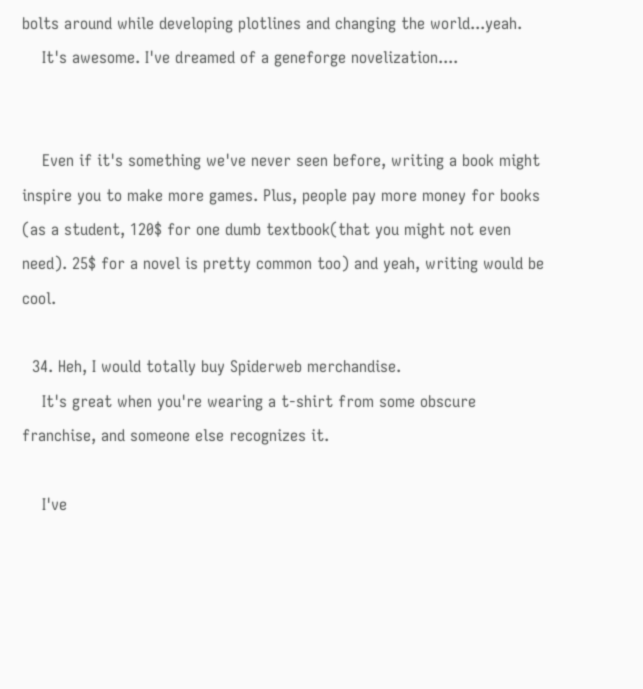bolts around while developing plotlines and changing the world...yeah.
    It's awesome. I've dreamed of a geneforge novelization....


    Even if it's something we've never seen before, writing a book might inspire you to make more games. Plus, people pay more money for books (as a student, 120$ for one dumb textbook(that you might not even need). 25$ for a novel is pretty common too) and yeah, writing would be cool.

  34. Heh, I would totally buy Spiderweb merchandise.
    It's great when you're wearing a t-shirt from some obscure franchise, and someone else recognizes it.

    I've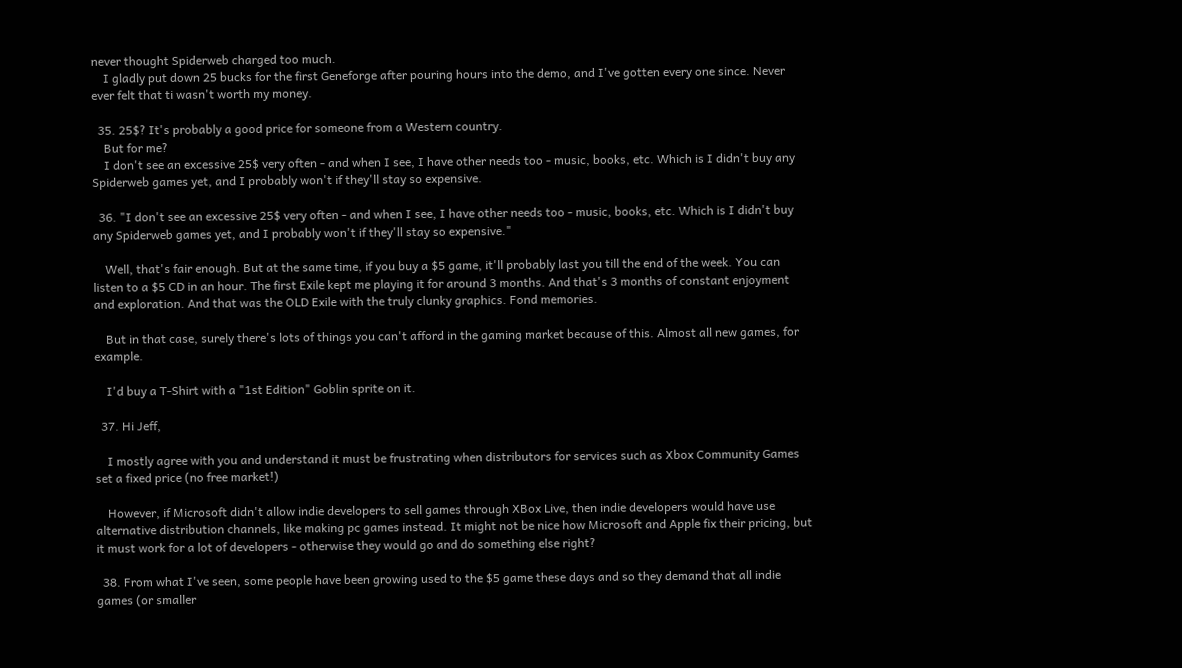never thought Spiderweb charged too much.
    I gladly put down 25 bucks for the first Geneforge after pouring hours into the demo, and I've gotten every one since. Never ever felt that ti wasn't worth my money.

  35. 25$? It's probably a good price for someone from a Western country.
    But for me?
    I don't see an excessive 25$ very often - and when I see, I have other needs too - music, books, etc. Which is I didn't buy any Spiderweb games yet, and I probably won't if they'll stay so expensive.

  36. "I don't see an excessive 25$ very often - and when I see, I have other needs too - music, books, etc. Which is I didn't buy any Spiderweb games yet, and I probably won't if they'll stay so expensive."

    Well, that's fair enough. But at the same time, if you buy a $5 game, it'll probably last you till the end of the week. You can listen to a $5 CD in an hour. The first Exile kept me playing it for around 3 months. And that's 3 months of constant enjoyment and exploration. And that was the OLD Exile with the truly clunky graphics. Fond memories.

    But in that case, surely there's lots of things you can't afford in the gaming market because of this. Almost all new games, for example.

    I'd buy a T-Shirt with a "1st Edition" Goblin sprite on it.

  37. Hi Jeff,

    I mostly agree with you and understand it must be frustrating when distributors for services such as Xbox Community Games set a fixed price (no free market!)

    However, if Microsoft didn't allow indie developers to sell games through XBox Live, then indie developers would have use alternative distribution channels, like making pc games instead. It might not be nice how Microsoft and Apple fix their pricing, but it must work for a lot of developers - otherwise they would go and do something else right?

  38. From what I've seen, some people have been growing used to the $5 game these days and so they demand that all indie games (or smaller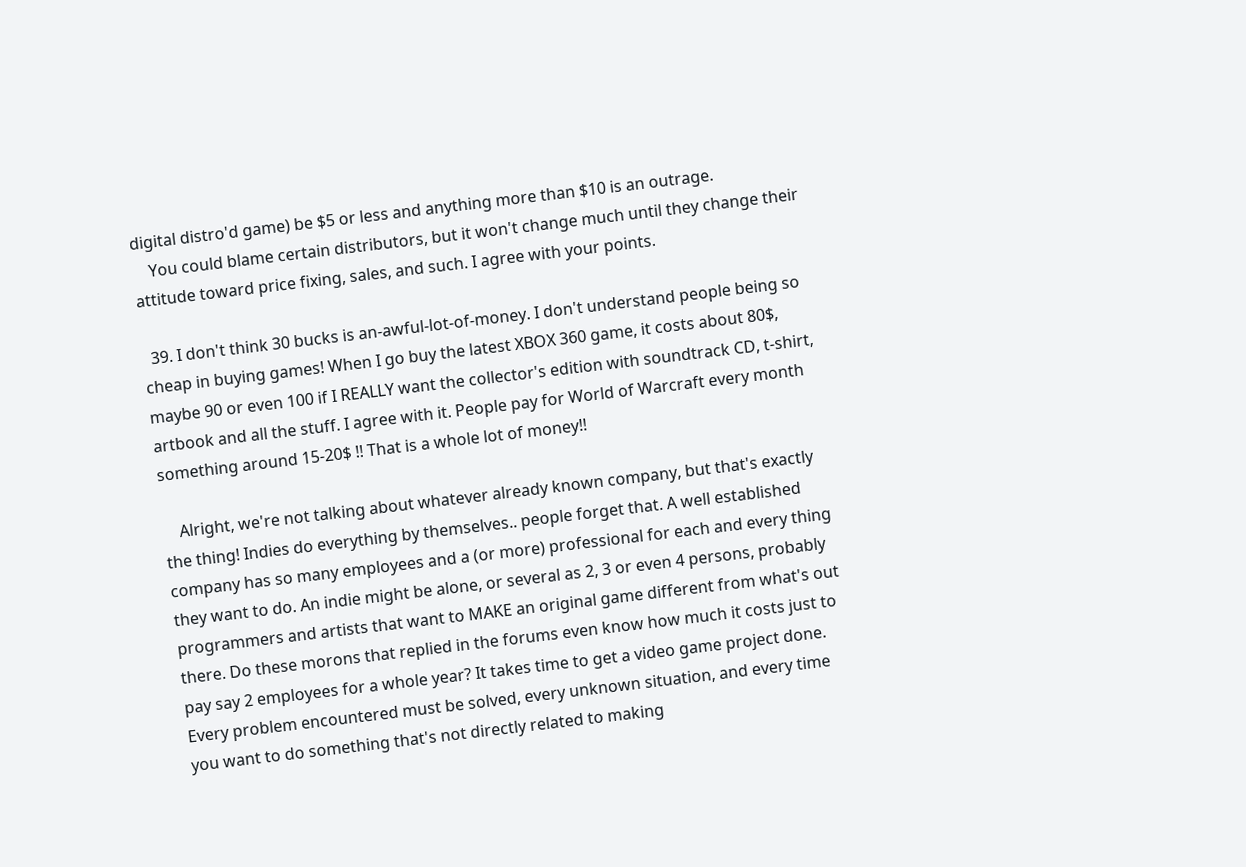digital distro'd game) be $5 or less and anything more than $10 is an outrage.
    You could blame certain distributors, but it won't change much until they change their attitude toward price fixing, sales, and such. I agree with your points.

  39. I don't think 30 bucks is an-awful-lot-of-money. I don't understand people being so cheap in buying games! When I go buy the latest XBOX 360 game, it costs about 80$, maybe 90 or even 100 if I REALLY want the collector's edition with soundtrack CD, t-shirt, artbook and all the stuff. I agree with it. People pay for World of Warcraft every month something around 15-20$ !! That is a whole lot of money!!

    Alright, we're not talking about whatever already known company, but that's exactly the thing! Indies do everything by themselves.. people forget that. A well established company has so many employees and a (or more) professional for each and every thing they want to do. An indie might be alone, or several as 2, 3 or even 4 persons, probably programmers and artists that want to MAKE an original game different from what's out there. Do these morons that replied in the forums even know how much it costs just to pay say 2 employees for a whole year? It takes time to get a video game project done. Every problem encountered must be solved, every unknown situation, and every time you want to do something that's not directly related to making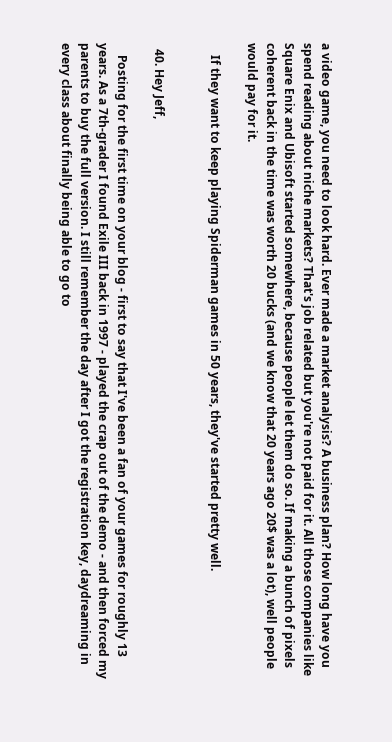a video game, you need to look hard. Ever made a market analysis? A business plan? How long have you spend reading about niche markets? That's job related but you're not paid for it. All those companies like Square Enix and Ubisoft started somewhere, because people let them do so. If making a bunch of pixels coherent back in the time was worth 20 bucks (and we know that 20 years ago 20$ was a lot), well people would pay for it.

    If they want to keep playing Spiderman games in 50 years, they've started pretty well.


  40. Hey Jeff,

    Posting for the first time on your blog - first to say that I've been a fan of your games for roughly 13 years. As a 7th-grader I found Exile III back in 1997 - played the crap out of the demo - and then forced my parents to buy the full version. I still remember the day after I got the registration key, daydreaming in every class about finally being able to go to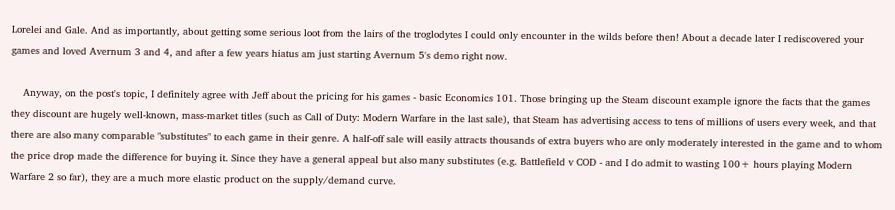Lorelei and Gale. And as importantly, about getting some serious loot from the lairs of the troglodytes I could only encounter in the wilds before then! About a decade later I rediscovered your games and loved Avernum 3 and 4, and after a few years hiatus am just starting Avernum 5's demo right now.

    Anyway, on the post's topic, I definitely agree with Jeff about the pricing for his games - basic Economics 101. Those bringing up the Steam discount example ignore the facts that the games they discount are hugely well-known, mass-market titles (such as Call of Duty: Modern Warfare in the last sale), that Steam has advertising access to tens of millions of users every week, and that there are also many comparable "substitutes" to each game in their genre. A half-off sale will easily attracts thousands of extra buyers who are only moderately interested in the game and to whom the price drop made the difference for buying it. Since they have a general appeal but also many substitutes (e.g. Battlefield v COD - and I do admit to wasting 100+ hours playing Modern Warfare 2 so far), they are a much more elastic product on the supply/demand curve.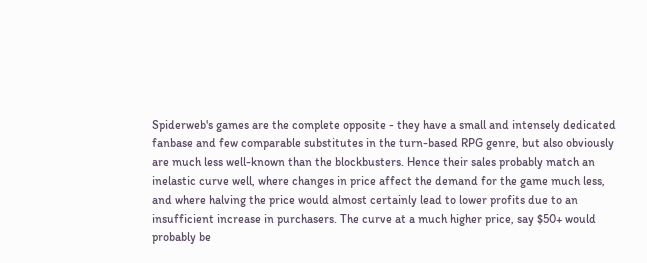Spiderweb's games are the complete opposite - they have a small and intensely dedicated fanbase and few comparable substitutes in the turn-based RPG genre, but also obviously are much less well-known than the blockbusters. Hence their sales probably match an inelastic curve well, where changes in price affect the demand for the game much less, and where halving the price would almost certainly lead to lower profits due to an insufficient increase in purchasers. The curve at a much higher price, say $50+ would probably be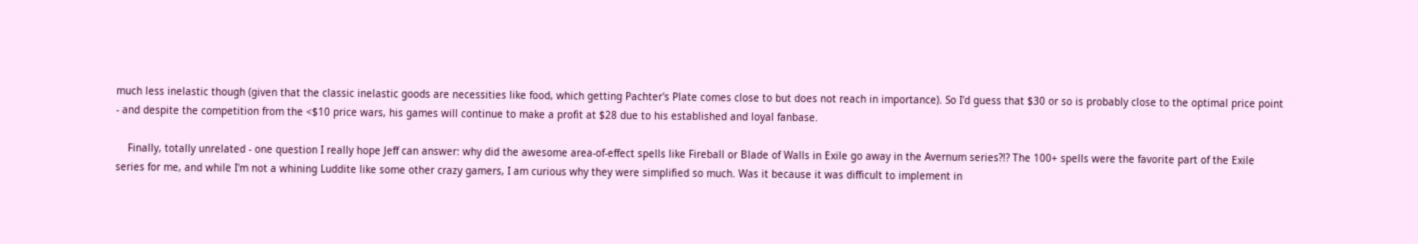much less inelastic though (given that the classic inelastic goods are necessities like food, which getting Pachter's Plate comes close to but does not reach in importance). So I'd guess that $30 or so is probably close to the optimal price point - and despite the competition from the <$10 price wars, his games will continue to make a profit at $28 due to his established and loyal fanbase.

    Finally, totally unrelated - one question I really hope Jeff can answer: why did the awesome area-of-effect spells like Fireball or Blade of Walls in Exile go away in the Avernum series?!? The 100+ spells were the favorite part of the Exile series for me, and while I'm not a whining Luddite like some other crazy gamers, I am curious why they were simplified so much. Was it because it was difficult to implement in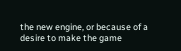the new engine, or because of a desire to make the game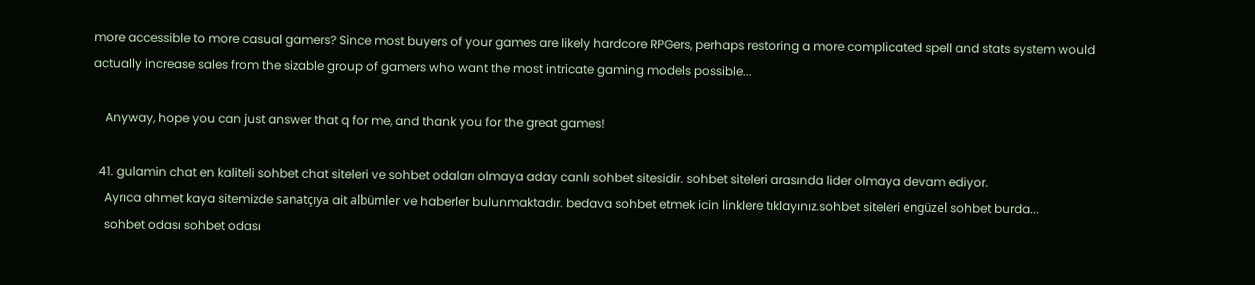more accessible to more casual gamers? Since most buyers of your games are likely hardcore RPGers, perhaps restoring a more complicated spell and stats system would actually increase sales from the sizable group of gamers who want the most intricate gaming models possible...

    Anyway, hope you can just answer that q for me, and thank you for the great games!

  41. gulamin chat en kaliteli sohbet chat siteleri ve sohbet odaları olmaya aday canlı sohbet sitesidir. sohbet siteleri arasında lider olmaya devam ediyor.
    Ayrıca ahmet kaya sitemizde sanatçıya ait albümler ve haberler bulunmaktadır. bedava sohbet etmek icin linklere tıklayınız.sohbet siteleri engüzel sohbet burda...
    sohbet odası sohbet odası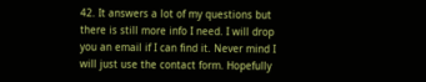42. It answers a lot of my questions but there is still more info I need. I will drop you an email if I can find it. Never mind I will just use the contact form. Hopefully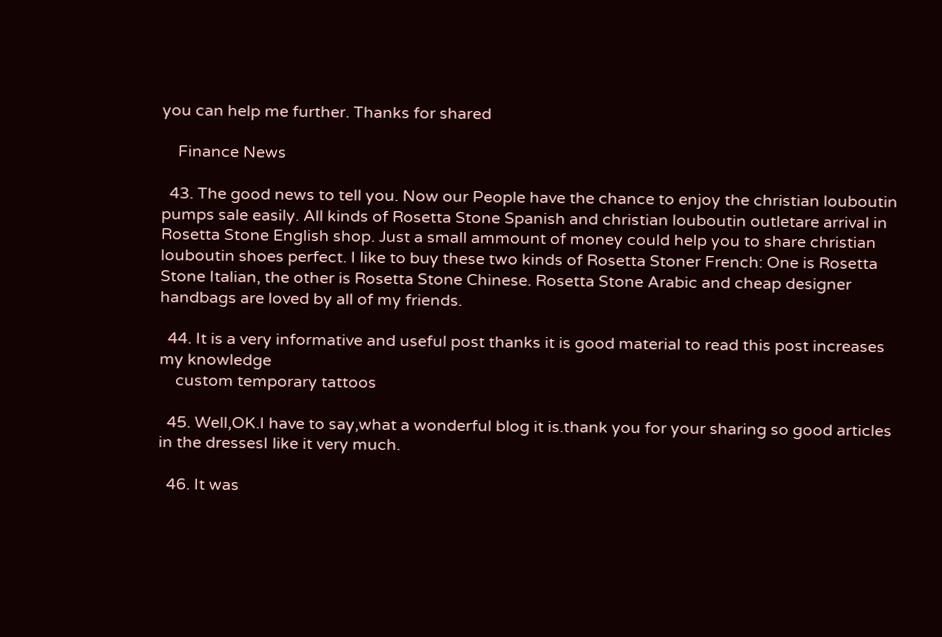you can help me further. Thanks for shared

    Finance News

  43. The good news to tell you. Now our People have the chance to enjoy the christian louboutin pumps sale easily. All kinds of Rosetta Stone Spanish and christian louboutin outletare arrival in Rosetta Stone English shop. Just a small ammount of money could help you to share christian louboutin shoes perfect. I like to buy these two kinds of Rosetta Stoner French: One is Rosetta Stone Italian, the other is Rosetta Stone Chinese. Rosetta Stone Arabic and cheap designer handbags are loved by all of my friends.

  44. It is a very informative and useful post thanks it is good material to read this post increases my knowledge
    custom temporary tattoos

  45. Well,OK.I have to say,what a wonderful blog it is.thank you for your sharing so good articles in the dressesI like it very much.

  46. It was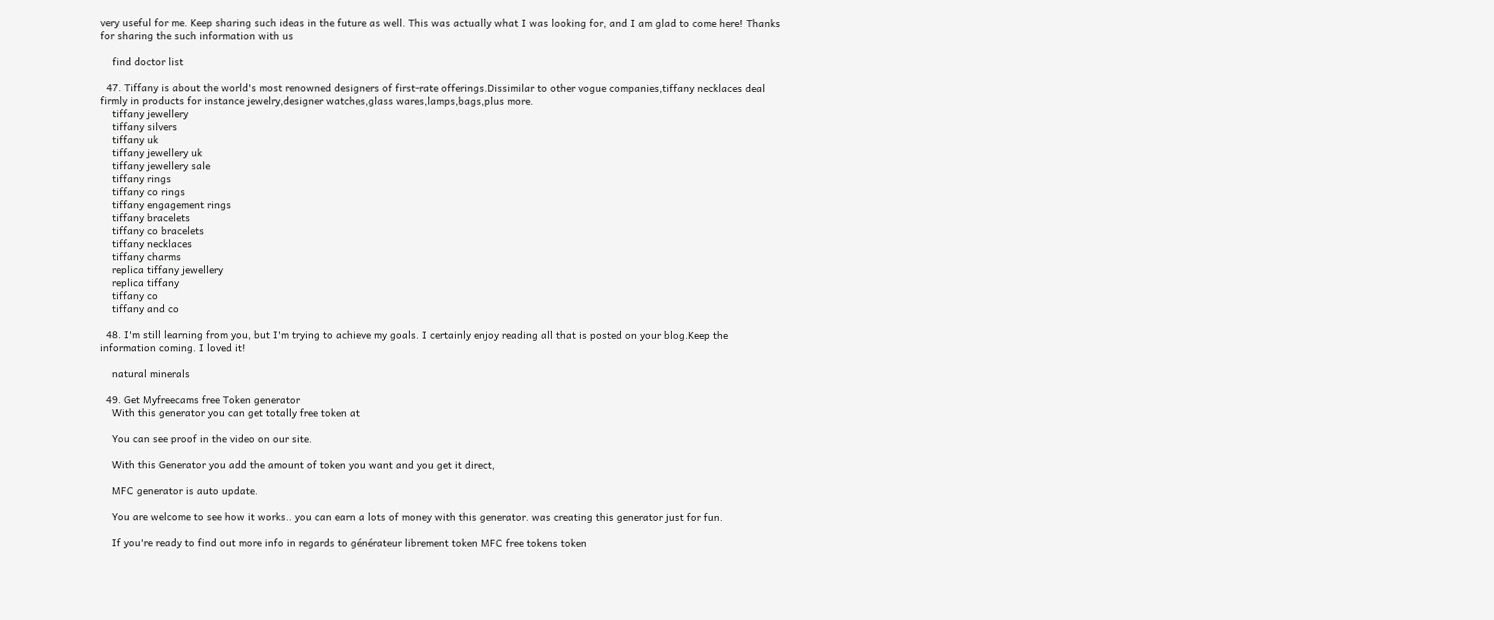very useful for me. Keep sharing such ideas in the future as well. This was actually what I was looking for, and I am glad to come here! Thanks for sharing the such information with us

    find doctor list

  47. Tiffany is about the world's most renowned designers of first-rate offerings.Dissimilar to other vogue companies,tiffany necklaces deal firmly in products for instance jewelry,designer watches,glass wares,lamps,bags,plus more.
    tiffany jewellery
    tiffany silvers
    tiffany uk
    tiffany jewellery uk
    tiffany jewellery sale
    tiffany rings
    tiffany co rings
    tiffany engagement rings
    tiffany bracelets
    tiffany co bracelets
    tiffany necklaces
    tiffany charms
    replica tiffany jewellery
    replica tiffany
    tiffany co
    tiffany and co

  48. I'm still learning from you, but I'm trying to achieve my goals. I certainly enjoy reading all that is posted on your blog.Keep the information coming. I loved it!

    natural minerals

  49. Get Myfreecams free Token generator
    With this generator you can get totally free token at

    You can see proof in the video on our site.

    With this Generator you add the amount of token you want and you get it direct,

    MFC generator is auto update.

    You are welcome to see how it works.. you can earn a lots of money with this generator. was creating this generator just for fun.

    If you're ready to find out more info in regards to générateur librement token MFC free tokens token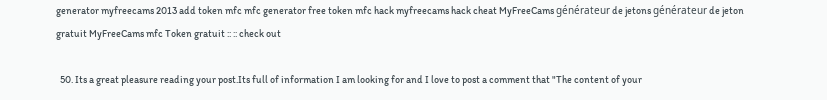generator myfreecams 2013 add token mfc mfc generator free token mfc hack myfreecams hack cheat MyFreeCams générateur de jetons générateur de jeton gratuit MyFreeCams mfc Token gratuit :: :: check out

  50. Its a great pleasure reading your post.Its full of information I am looking for and I love to post a comment that "The content of your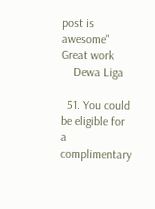post is awesome" Great work
    Dewa Liga

  51. You could be eligible for a complimentary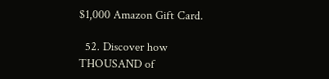$1,000 Amazon Gift Card.

  52. Discover how THOUSAND of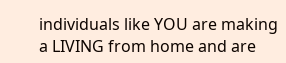individuals like YOU are making a LIVING from home and are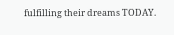fulfilling their dreams TODAY.